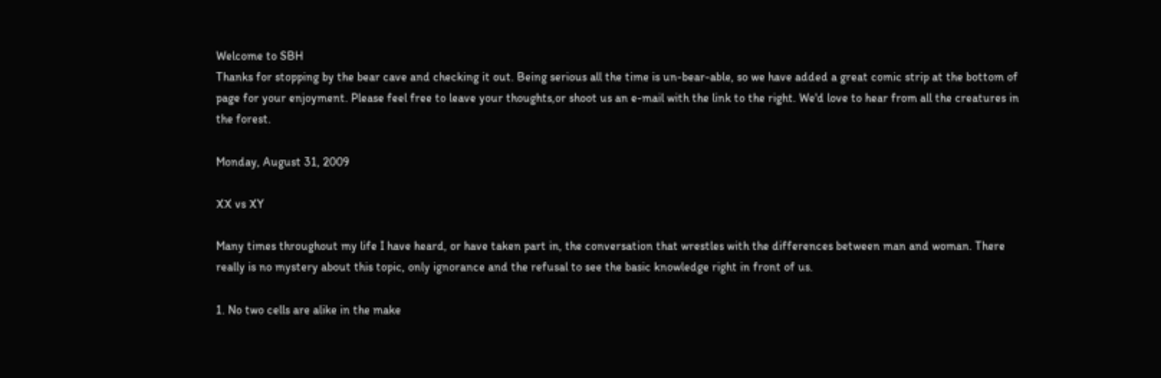Welcome to SBH
Thanks for stopping by the bear cave and checking it out. Being serious all the time is un-bear-able, so we have added a great comic strip at the bottom of page for your enjoyment. Please feel free to leave your thoughts,or shoot us an e-mail with the link to the right. We'd love to hear from all the creatures in the forest.

Monday, August 31, 2009

XX vs XY

Many times throughout my life I have heard, or have taken part in, the conversation that wrestles with the differences between man and woman. There really is no mystery about this topic, only ignorance and the refusal to see the basic knowledge right in front of us.

1. No two cells are alike in the make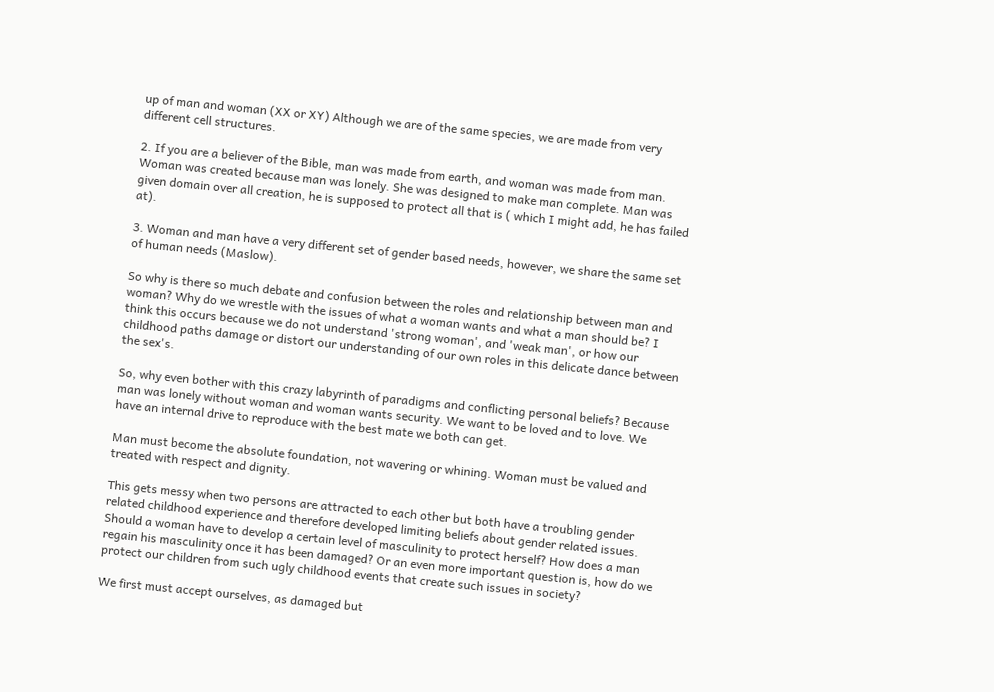up of man and woman (XX or XY) Although we are of the same species, we are made from very different cell structures.

2. If you are a believer of the Bible, man was made from earth, and woman was made from man. Woman was created because man was lonely. She was designed to make man complete. Man was given domain over all creation, he is supposed to protect all that is ( which I might add, he has failed at).

3. Woman and man have a very different set of gender based needs, however, we share the same set of human needs (Maslow).

So why is there so much debate and confusion between the roles and relationship between man and woman? Why do we wrestle with the issues of what a woman wants and what a man should be? I think this occurs because we do not understand 'strong woman', and 'weak man', or how our childhood paths damage or distort our understanding of our own roles in this delicate dance between the sex's.

So, why even bother with this crazy labyrinth of paradigms and conflicting personal beliefs? Because man was lonely without woman and woman wants security. We want to be loved and to love. We have an internal drive to reproduce with the best mate we both can get.

Man must become the absolute foundation, not wavering or whining. Woman must be valued and treated with respect and dignity.

This gets messy when two persons are attracted to each other but both have a troubling gender related childhood experience and therefore developed limiting beliefs about gender related issues. Should a woman have to develop a certain level of masculinity to protect herself? How does a man regain his masculinity once it has been damaged? Or an even more important question is, how do we protect our children from such ugly childhood events that create such issues in society?

We first must accept ourselves, as damaged but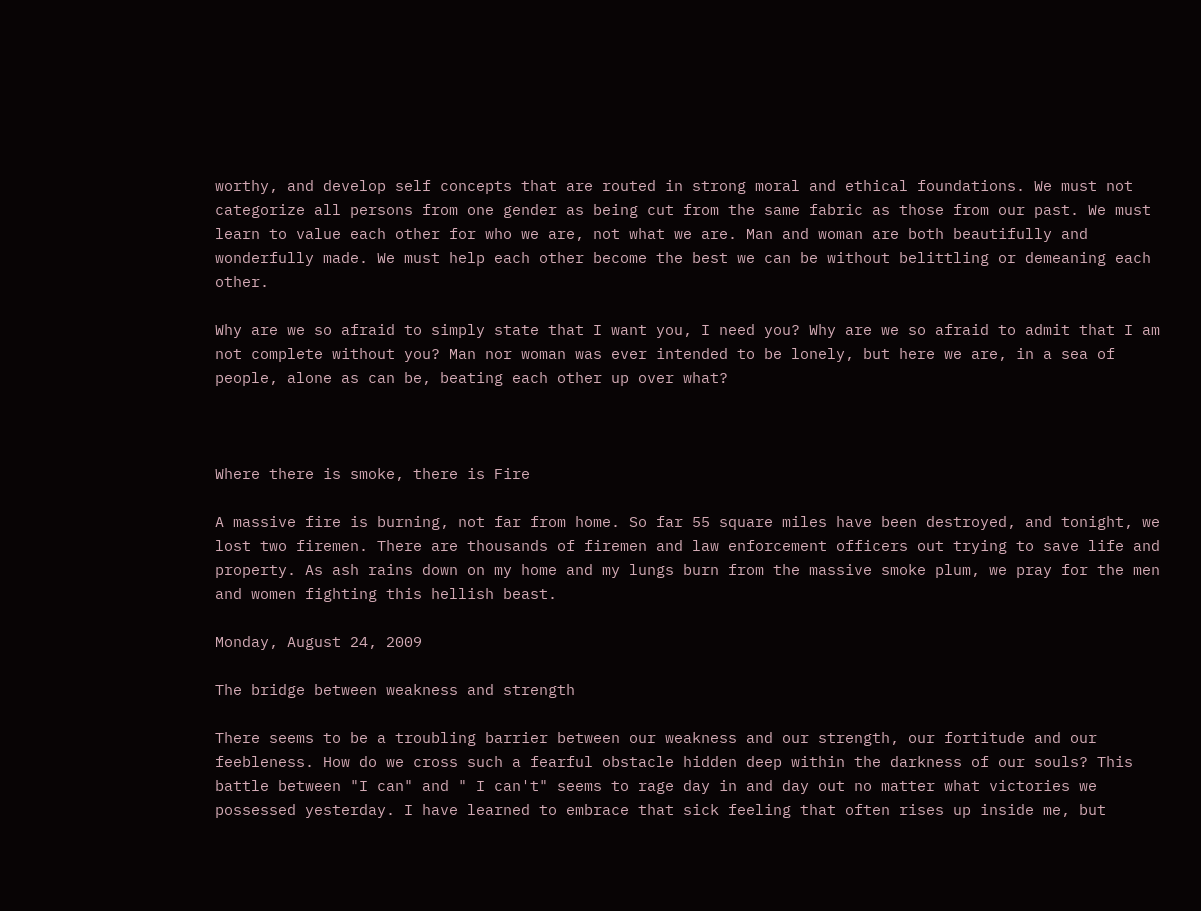worthy, and develop self concepts that are routed in strong moral and ethical foundations. We must not categorize all persons from one gender as being cut from the same fabric as those from our past. We must learn to value each other for who we are, not what we are. Man and woman are both beautifully and wonderfully made. We must help each other become the best we can be without belittling or demeaning each other.

Why are we so afraid to simply state that I want you, I need you? Why are we so afraid to admit that I am not complete without you? Man nor woman was ever intended to be lonely, but here we are, in a sea of people, alone as can be, beating each other up over what?



Where there is smoke, there is Fire

A massive fire is burning, not far from home. So far 55 square miles have been destroyed, and tonight, we lost two firemen. There are thousands of firemen and law enforcement officers out trying to save life and property. As ash rains down on my home and my lungs burn from the massive smoke plum, we pray for the men and women fighting this hellish beast.

Monday, August 24, 2009

The bridge between weakness and strength

There seems to be a troubling barrier between our weakness and our strength, our fortitude and our feebleness. How do we cross such a fearful obstacle hidden deep within the darkness of our souls? This battle between "I can" and " I can't" seems to rage day in and day out no matter what victories we possessed yesterday. I have learned to embrace that sick feeling that often rises up inside me, but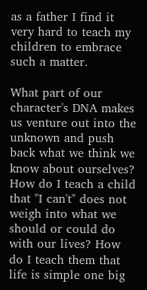as a father I find it very hard to teach my children to embrace such a matter.

What part of our character's DNA makes us venture out into the unknown and push back what we think we know about ourselves? How do I teach a child that "I can't" does not weigh into what we should or could do with our lives? How do I teach them that life is simple one big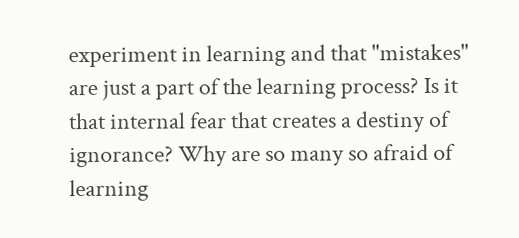experiment in learning and that "mistakes" are just a part of the learning process? Is it that internal fear that creates a destiny of ignorance? Why are so many so afraid of learning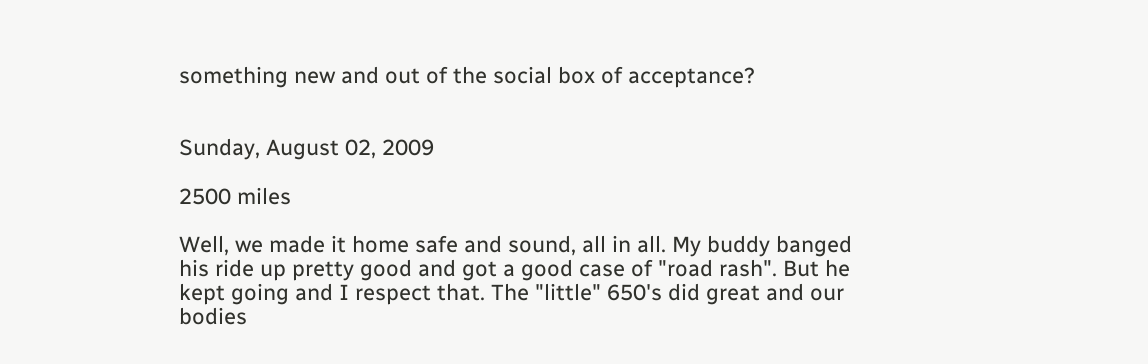something new and out of the social box of acceptance?


Sunday, August 02, 2009

2500 miles

Well, we made it home safe and sound, all in all. My buddy banged his ride up pretty good and got a good case of "road rash". But he kept going and I respect that. The "little" 650's did great and our bodies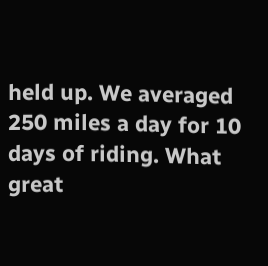held up. We averaged 250 miles a day for 10 days of riding. What great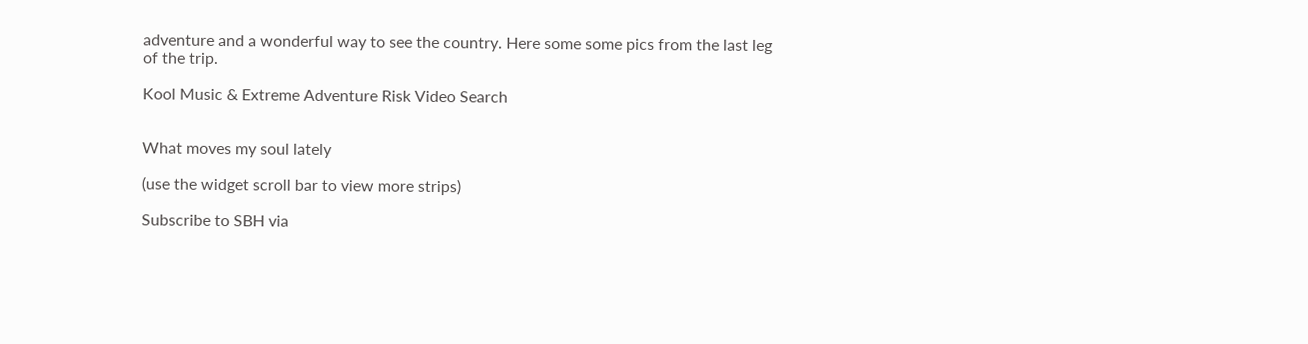adventure and a wonderful way to see the country. Here some some pics from the last leg of the trip.

Kool Music & Extreme Adventure Risk Video Search


What moves my soul lately

(use the widget scroll bar to view more strips)

Subscribe to SBH via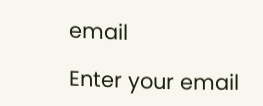email

Enter your email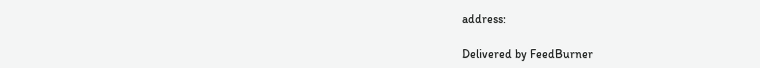address:

Delivered by FeedBurner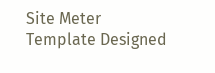Site Meter
Template Designed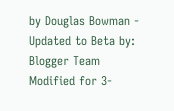by Douglas Bowman - Updated to Beta by: Blogger Team
Modified for 3-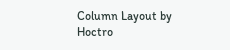Column Layout by Hoctro